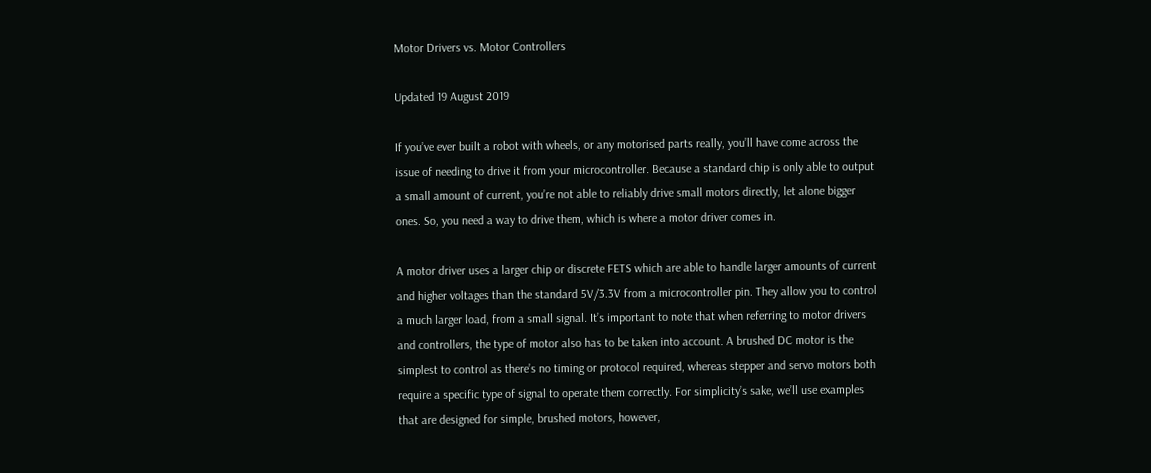Motor Drivers vs. Motor Controllers

Updated 19 August 2019

If you’ve ever built a robot with wheels, or any motorised parts really, you’ll have come across the issue of needing to drive it from your microcontroller. Because a standard chip is only able to output a small amount of current, you’re not able to reliably drive small motors directly, let alone bigger ones. So, you need a way to drive them, which is where a motor driver comes in.

A motor driver uses a larger chip or discrete FETS which are able to handle larger amounts of current and higher voltages than the standard 5V/3.3V from a microcontroller pin. They allow you to control a much larger load, from a small signal. It’s important to note that when referring to motor drivers and controllers, the type of motor also has to be taken into account. A brushed DC motor is the simplest to control as there’s no timing or protocol required, whereas stepper and servo motors both require a specific type of signal to operate them correctly. For simplicity’s sake, we’ll use examples that are designed for simple, brushed motors, however,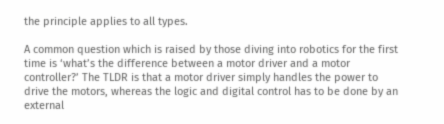the principle applies to all types.

A common question which is raised by those diving into robotics for the first time is ‘what’s the difference between a motor driver and a motor controller?’ The TLDR is that a motor driver simply handles the power to drive the motors, whereas the logic and digital control has to be done by an external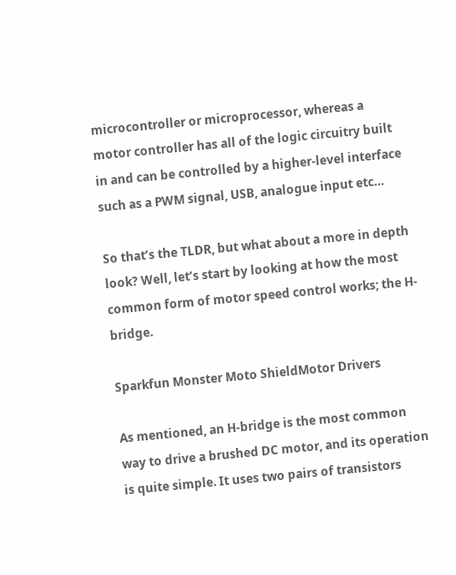microcontroller or microprocessor, whereas a motor controller has all of the logic circuitry built in and can be controlled by a higher-level interface such as a PWM signal, USB, analogue input etc…

So that’s the TLDR, but what about a more in depth look? Well, let’s start by looking at how the most common form of motor speed control works; the H-bridge.

Sparkfun Monster Moto ShieldMotor Drivers

As mentioned, an H-bridge is the most common way to drive a brushed DC motor, and its operation is quite simple. It uses two pairs of transistors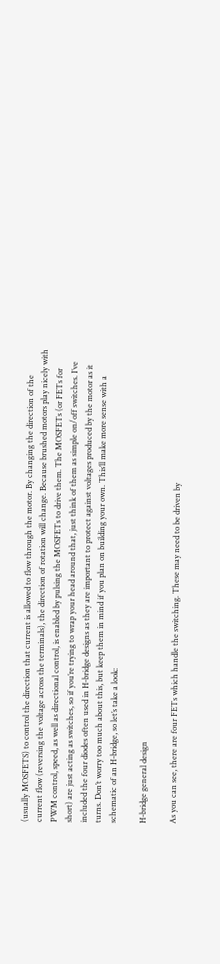(usually MOSFETS) to control the direction that current is allowed to flow through the motor. By changing the direction of the current flow (reversing the voltage across the terminals), the direction of rotation will change. Because brushed motors play nicely with PWM control, speed, as well as directional control, is enabled by pulsing the MOSFETs to drive them. The MOSFETs (or FETs for short) are just acting as switches, so if you’re trying to wrap your head around that, just think of them as simple on/off switches. I’ve included the four diodes often used in H-bridge designs as they are important to protect against voltages produced by the motor as it turns. Don’t worry too much about this, but keep them in mind if you plan on building your own. This’ll make more sense with a schematic of an H-bridge, so let’s take a look:

H-bridge general design

As you can see, there are four FETs which handle the switching. These may need to be driven by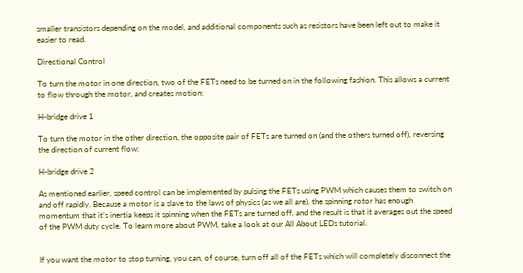smaller transistors depending on the model, and additional components such as resistors have been left out to make it easier to read.

Directional Control

To turn the motor in one direction, two of the FETs need to be turned on in the following fashion. This allows a current to flow through the motor, and creates motion:

H-bridge drive 1

To turn the motor in the other direction, the opposite pair of FETs are turned on (and the others turned off), reversing the direction of current flow:

H-bridge drive 2

As mentioned earlier, speed control can be implemented by pulsing the FETs using PWM which causes them to switch on and off rapidly. Because a motor is a slave to the laws of physics (as we all are), the spinning rotor has enough momentum that it’s inertia keeps it spinning when the FETs are turned off, and the result is that it averages out the speed of the PWM duty cycle. To learn more about PWM, take a look at our All About LEDs tutorial.


If you want the motor to stop turning, you can, of course, turn off all of the FETs which will completely disconnect the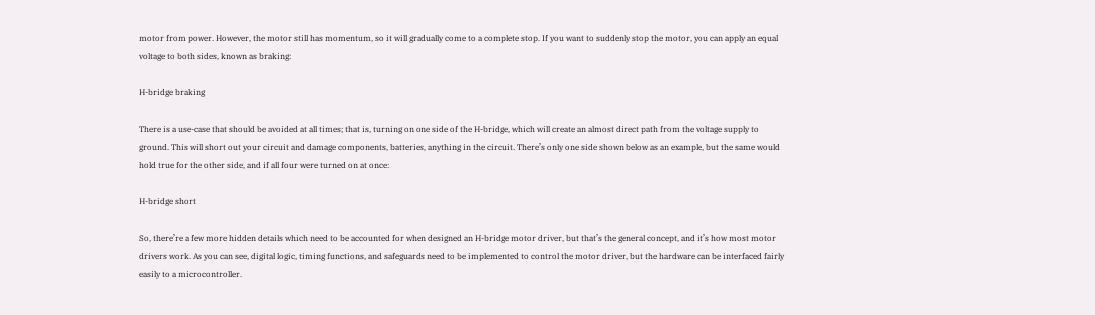motor from power. However, the motor still has momentum, so it will gradually come to a complete stop. If you want to suddenly stop the motor, you can apply an equal voltage to both sides, known as braking:

H-bridge braking

There is a use-case that should be avoided at all times; that is, turning on one side of the H-bridge, which will create an almost direct path from the voltage supply to ground. This will short out your circuit and damage components, batteries, anything in the circuit. There’s only one side shown below as an example, but the same would hold true for the other side, and if all four were turned on at once:

H-bridge short

So, there’re a few more hidden details which need to be accounted for when designed an H-bridge motor driver, but that’s the general concept, and it’s how most motor drivers work. As you can see, digital logic, timing functions, and safeguards need to be implemented to control the motor driver, but the hardware can be interfaced fairly easily to a microcontroller.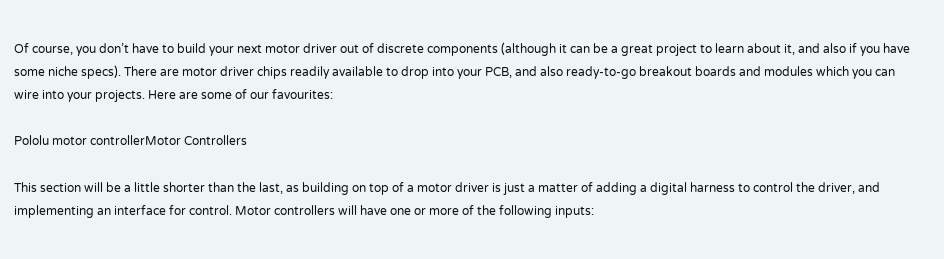Of course, you don’t have to build your next motor driver out of discrete components (although it can be a great project to learn about it, and also if you have some niche specs). There are motor driver chips readily available to drop into your PCB, and also ready-to-go breakout boards and modules which you can wire into your projects. Here are some of our favourites:

Pololu motor controllerMotor Controllers

This section will be a little shorter than the last, as building on top of a motor driver is just a matter of adding a digital harness to control the driver, and implementing an interface for control. Motor controllers will have one or more of the following inputs: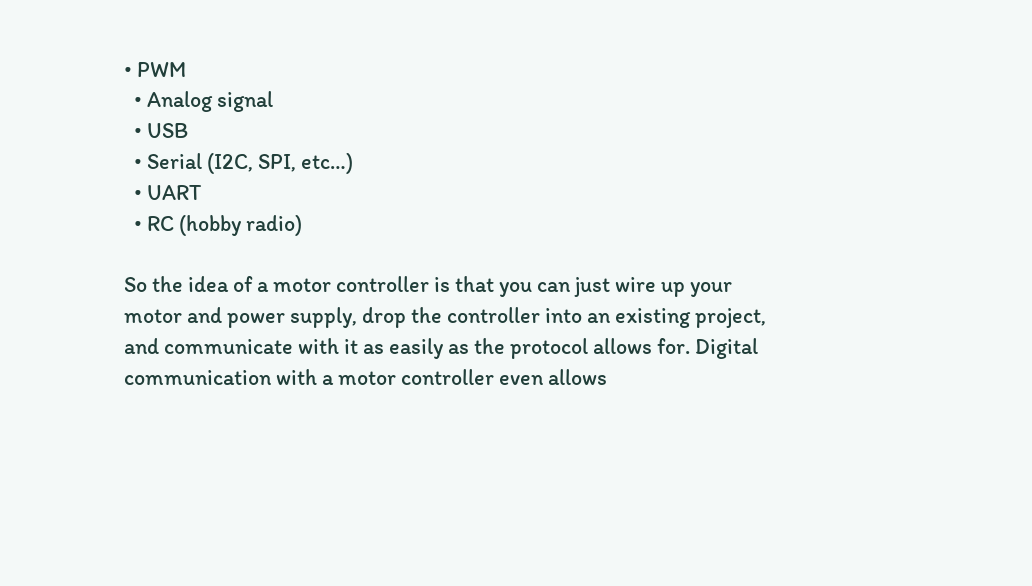• PWM
  • Analog signal
  • USB
  • Serial (I2C, SPI, etc…)
  • UART
  • RC (hobby radio)

So the idea of a motor controller is that you can just wire up your motor and power supply, drop the controller into an existing project, and communicate with it as easily as the protocol allows for. Digital communication with a motor controller even allows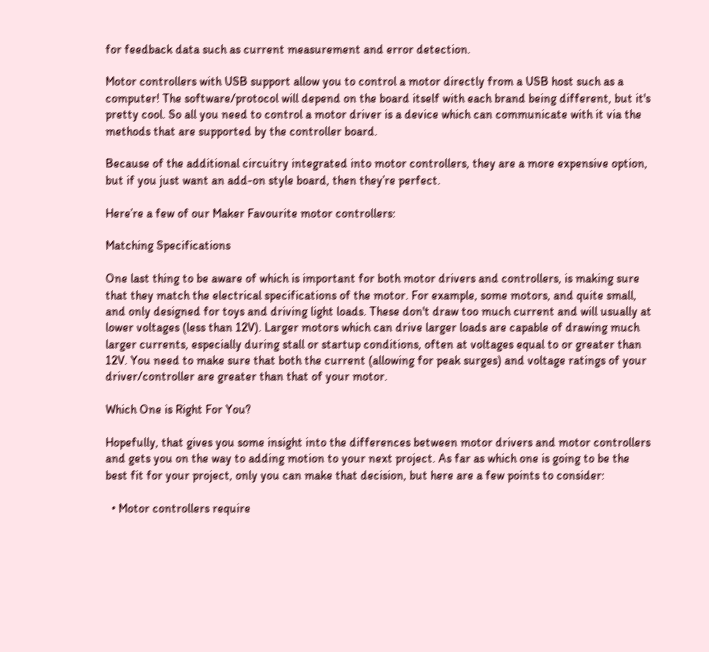for feedback data such as current measurement and error detection.

Motor controllers with USB support allow you to control a motor directly from a USB host such as a computer! The software/protocol will depend on the board itself with each brand being different, but it's pretty cool. So all you need to control a motor driver is a device which can communicate with it via the methods that are supported by the controller board.

Because of the additional circuitry integrated into motor controllers, they are a more expensive option, but if you just want an add-on style board, then they’re perfect.

Here’re a few of our Maker Favourite motor controllers:

Matching Specifications

One last thing to be aware of which is important for both motor drivers and controllers, is making sure that they match the electrical specifications of the motor. For example, some motors, and quite small, and only designed for toys and driving light loads. These don't draw too much current and will usually at lower voltages (less than 12V). Larger motors which can drive larger loads are capable of drawing much larger currents, especially during stall or startup conditions, often at voltages equal to or greater than 12V. You need to make sure that both the current (allowing for peak surges) and voltage ratings of your driver/controller are greater than that of your motor.

Which One is Right For You?

Hopefully, that gives you some insight into the differences between motor drivers and motor controllers and gets you on the way to adding motion to your next project. As far as which one is going to be the best fit for your project, only you can make that decision, but here are a few points to consider:

  • Motor controllers require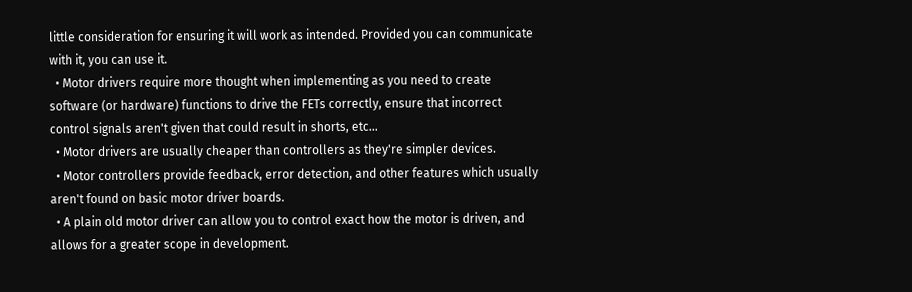little consideration for ensuring it will work as intended. Provided you can communicate with it, you can use it.
  • Motor drivers require more thought when implementing as you need to create software (or hardware) functions to drive the FETs correctly, ensure that incorrect control signals aren't given that could result in shorts, etc...
  • Motor drivers are usually cheaper than controllers as they're simpler devices.
  • Motor controllers provide feedback, error detection, and other features which usually aren't found on basic motor driver boards.
  • A plain old motor driver can allow you to control exact how the motor is driven, and allows for a greater scope in development.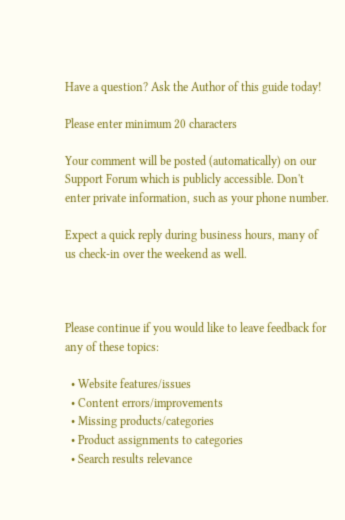Have a question? Ask the Author of this guide today!

Please enter minimum 20 characters

Your comment will be posted (automatically) on our Support Forum which is publicly accessible. Don't enter private information, such as your phone number.

Expect a quick reply during business hours, many of us check-in over the weekend as well.



Please continue if you would like to leave feedback for any of these topics:

  • Website features/issues
  • Content errors/improvements
  • Missing products/categories
  • Product assignments to categories
  • Search results relevance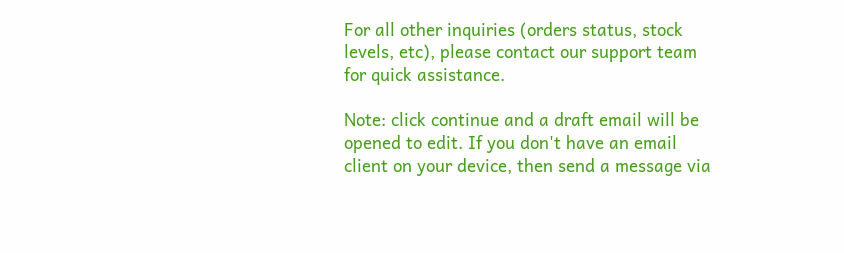For all other inquiries (orders status, stock levels, etc), please contact our support team for quick assistance.

Note: click continue and a draft email will be opened to edit. If you don't have an email client on your device, then send a message via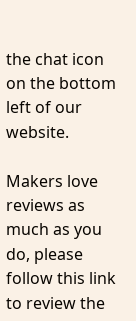the chat icon on the bottom left of our website.

Makers love reviews as much as you do, please follow this link to review the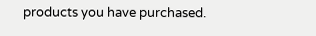products you have purchased.